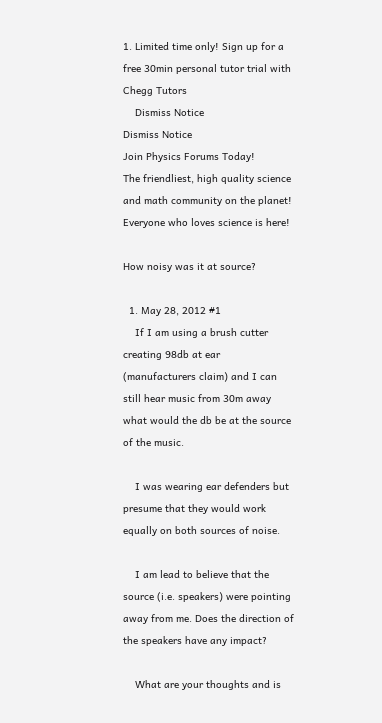1. Limited time only! Sign up for a free 30min personal tutor trial with Chegg Tutors
    Dismiss Notice
Dismiss Notice
Join Physics Forums Today!
The friendliest, high quality science and math community on the planet! Everyone who loves science is here!

How noisy was it at source?

  1. May 28, 2012 #1
    If I am using a brush cutter creating 98db at ear (manufacturers claim) and I can still hear music from 30m away what would the db be at the source of the music.

    I was wearing ear defenders but presume that they would work equally on both sources of noise.

    I am lead to believe that the source (i.e. speakers) were pointing away from me. Does the direction of the speakers have any impact?

    What are your thoughts and is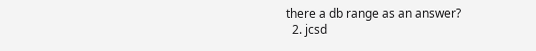there a db range as an answer?
  2. jcsd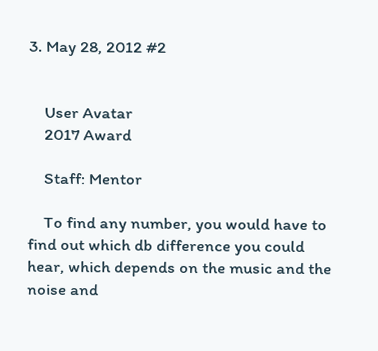3. May 28, 2012 #2


    User Avatar
    2017 Award

    Staff: Mentor

    To find any number, you would have to find out which db difference you could hear, which depends on the music and the noise and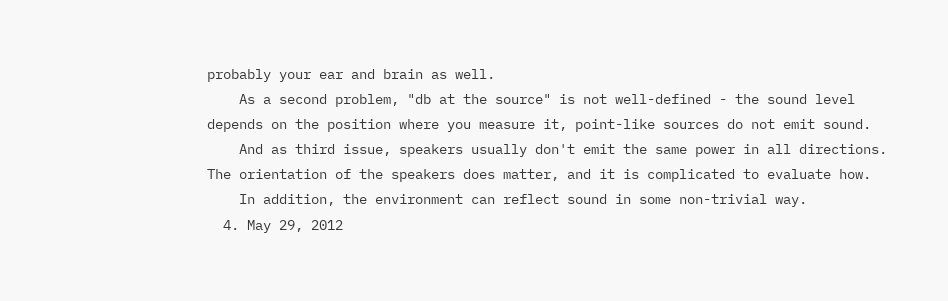probably your ear and brain as well.
    As a second problem, "db at the source" is not well-defined - the sound level depends on the position where you measure it, point-like sources do not emit sound.
    And as third issue, speakers usually don't emit the same power in all directions. The orientation of the speakers does matter, and it is complicated to evaluate how.
    In addition, the environment can reflect sound in some non-trivial way.
  4. May 29, 2012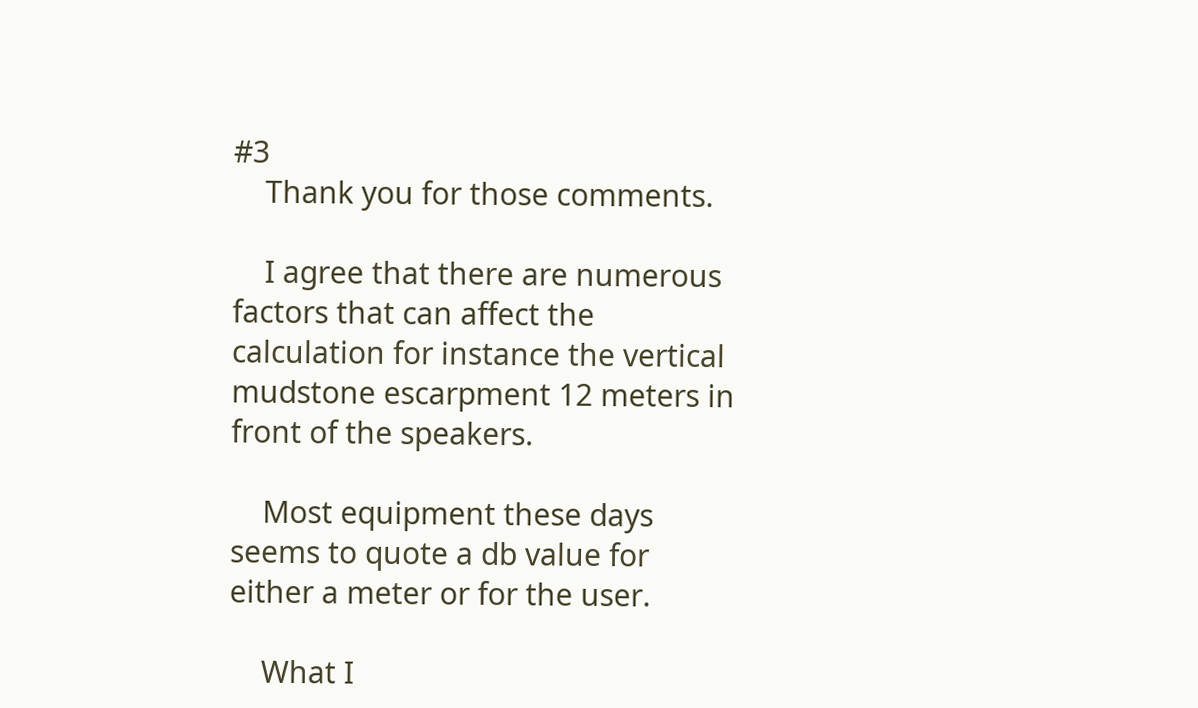#3
    Thank you for those comments.

    I agree that there are numerous factors that can affect the calculation for instance the vertical mudstone escarpment 12 meters in front of the speakers.

    Most equipment these days seems to quote a db value for either a meter or for the user.

    What I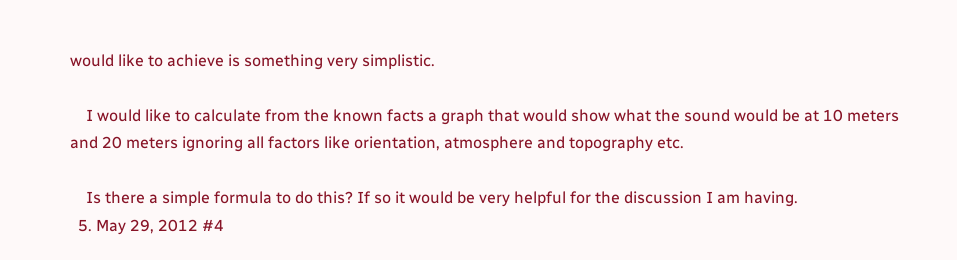would like to achieve is something very simplistic.

    I would like to calculate from the known facts a graph that would show what the sound would be at 10 meters and 20 meters ignoring all factors like orientation, atmosphere and topography etc.

    Is there a simple formula to do this? If so it would be very helpful for the discussion I am having.
  5. May 29, 2012 #4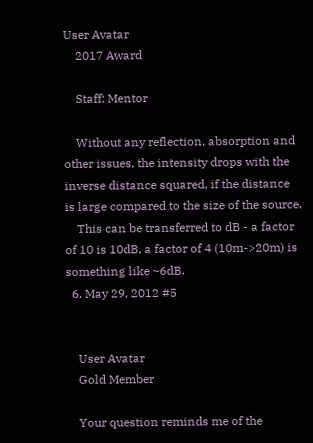User Avatar
    2017 Award

    Staff: Mentor

    Without any reflection, absorption and other issues, the intensity drops with the inverse distance squared, if the distance is large compared to the size of the source.
    This can be transferred to dB - a factor of 10 is 10dB, a factor of 4 (10m->20m) is something like ~6dB.
  6. May 29, 2012 #5


    User Avatar
    Gold Member

    Your question reminds me of the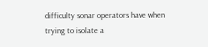difficulty sonar operators have when trying to isolate a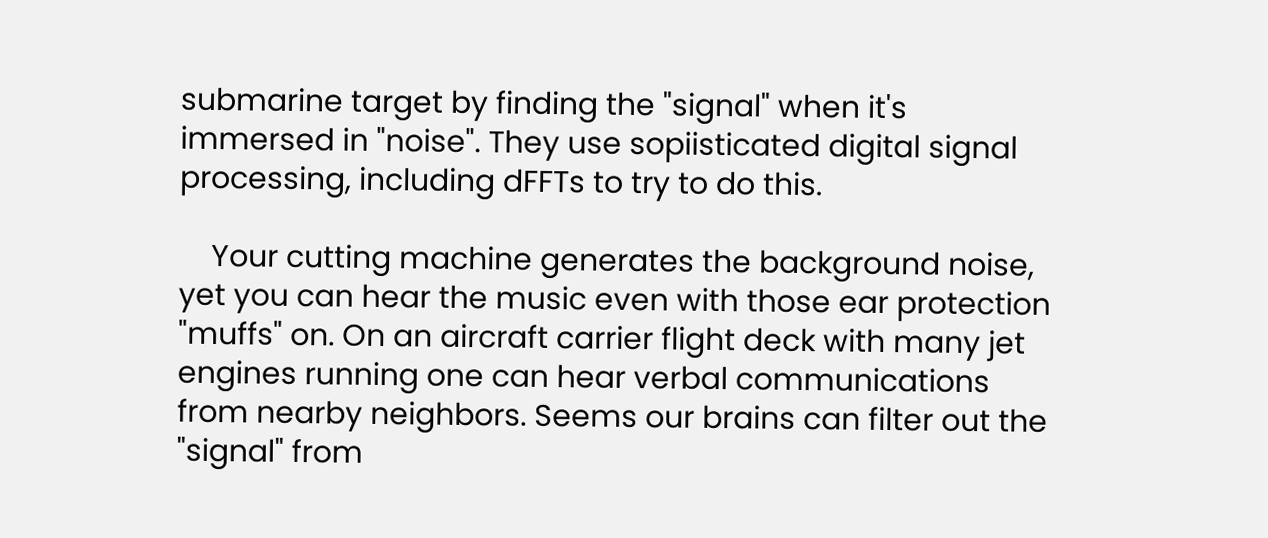submarine target by finding the "signal" when it's immersed in "noise". They use sopiisticated digital signal processing, including dFFTs to try to do this.

    Your cutting machine generates the background noise, yet you can hear the music even with those ear protection "muffs" on. On an aircraft carrier flight deck with many jet engines running one can hear verbal communications from nearby neighbors. Seems our brains can filter out the "signal" from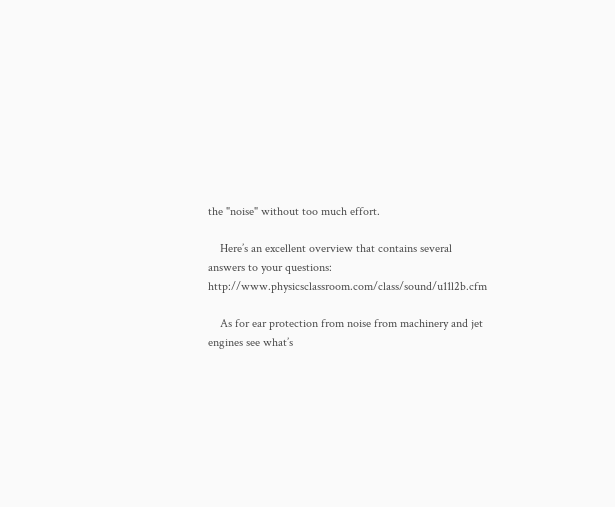the "noise" without too much effort.

    Here’s an excellent overview that contains several answers to your questions: http://www.physicsclassroom.com/class/sound/u11l2b.cfm

    As for ear protection from noise from machinery and jet engines see what’s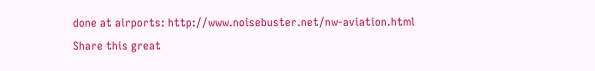done at airports: http://www.noisebuster.net/nw-aviation.html
Share this great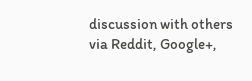discussion with others via Reddit, Google+,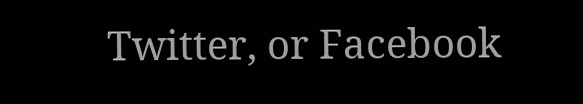Twitter, or Facebook